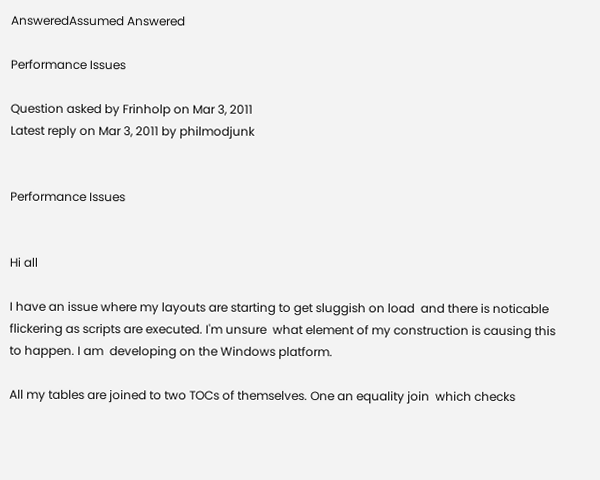AnsweredAssumed Answered

Performance Issues

Question asked by Frinholp on Mar 3, 2011
Latest reply on Mar 3, 2011 by philmodjunk


Performance Issues


Hi all

I have an issue where my layouts are starting to get sluggish on load  and there is noticable flickering as scripts are executed. I'm unsure  what element of my construction is causing this to happen. I am  developing on the Windows platform.

All my tables are joined to two TOCs of themselves. One an equality join  which checks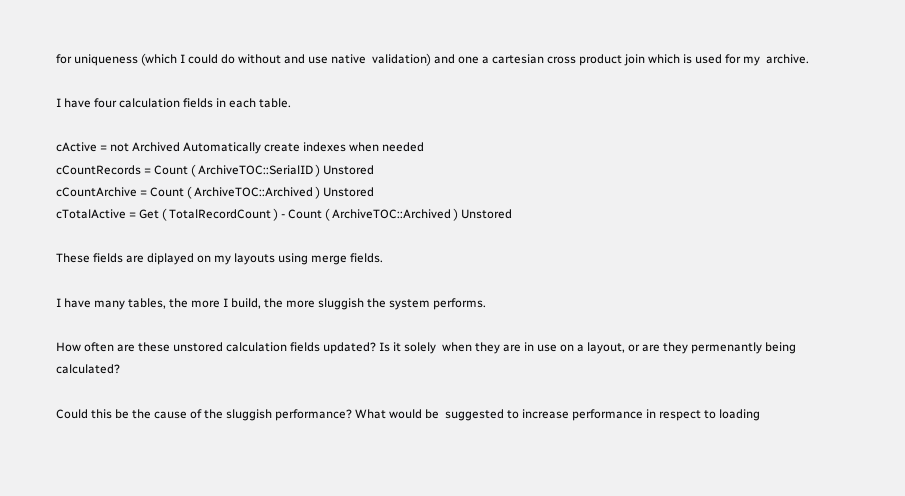for uniqueness (which I could do without and use native  validation) and one a cartesian cross product join which is used for my  archive.

I have four calculation fields in each table.

cActive = not Archived Automatically create indexes when needed
cCountRecords = Count ( ArchiveTOC::SerialID ) Unstored
cCountArchive = Count ( ArchiveTOC::Archived ) Unstored
cTotalActive = Get ( TotalRecordCount ) - Count ( ArchiveTOC::Archived ) Unstored

These fields are diplayed on my layouts using merge fields.

I have many tables, the more I build, the more sluggish the system performs.

How often are these unstored calculation fields updated? Is it solely  when they are in use on a layout, or are they permenantly being  calculated?

Could this be the cause of the sluggish performance? What would be  suggested to increase performance in respect to loading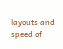layouts and  speed of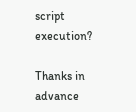script execution?

Thanks in advance